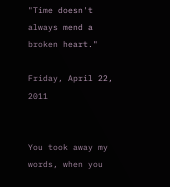"Time doesn't always mend a broken heart."

Friday, April 22, 2011


You took away my words, when you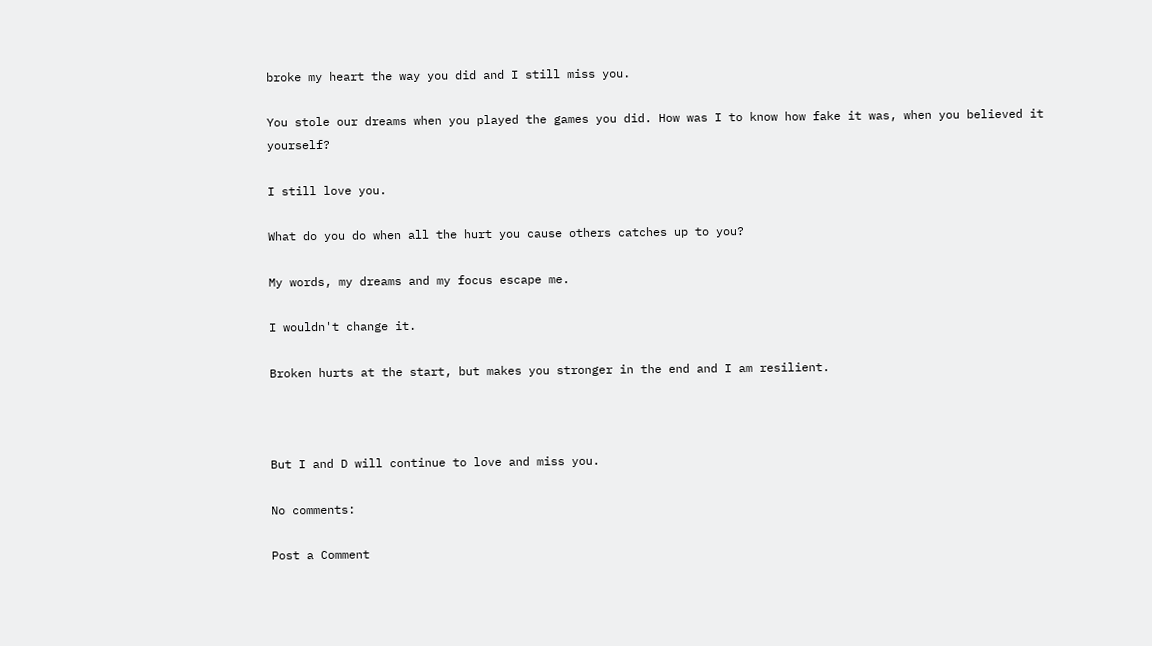broke my heart the way you did and I still miss you.

You stole our dreams when you played the games you did. How was I to know how fake it was, when you believed it yourself?

I still love you.

What do you do when all the hurt you cause others catches up to you?

My words, my dreams and my focus escape me.

I wouldn't change it.

Broken hurts at the start, but makes you stronger in the end and I am resilient.



But I and D will continue to love and miss you.

No comments:

Post a Comment